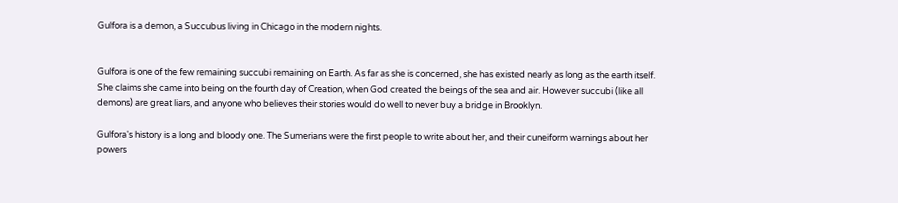Gulfora is a demon, a Succubus living in Chicago in the modern nights.


Gulfora is one of the few remaining succubi remaining on Earth. As far as she is concerned, she has existed nearly as long as the earth itself. She claims she came into being on the fourth day of Creation, when God created the beings of the sea and air. However succubi (like all demons) are great liars, and anyone who believes their stories would do well to never buy a bridge in Brooklyn.

Gulfora's history is a long and bloody one. The Sumerians were the first people to write about her, and their cuneiform warnings about her powers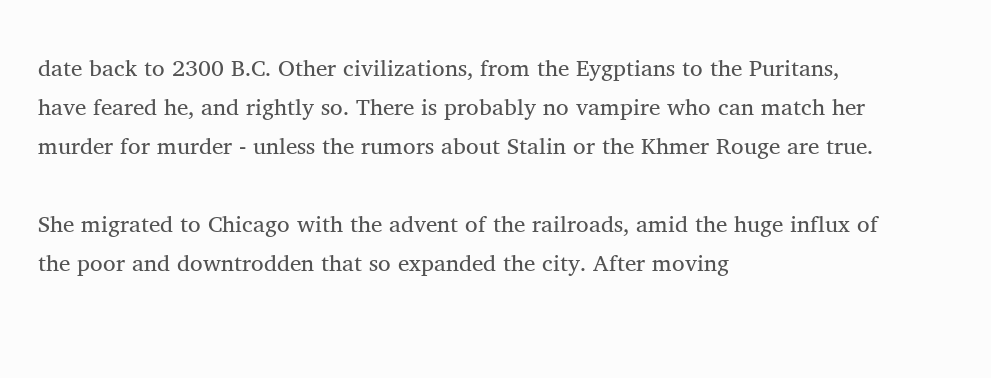date back to 2300 B.C. Other civilizations, from the Eygptians to the Puritans, have feared he, and rightly so. There is probably no vampire who can match her murder for murder - unless the rumors about Stalin or the Khmer Rouge are true.

She migrated to Chicago with the advent of the railroads, amid the huge influx of the poor and downtrodden that so expanded the city. After moving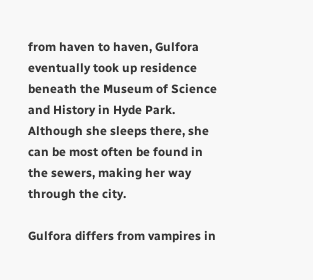from haven to haven, Gulfora eventually took up residence beneath the Museum of Science and History in Hyde Park. Although she sleeps there, she can be most often be found in the sewers, making her way through the city.

Gulfora differs from vampires in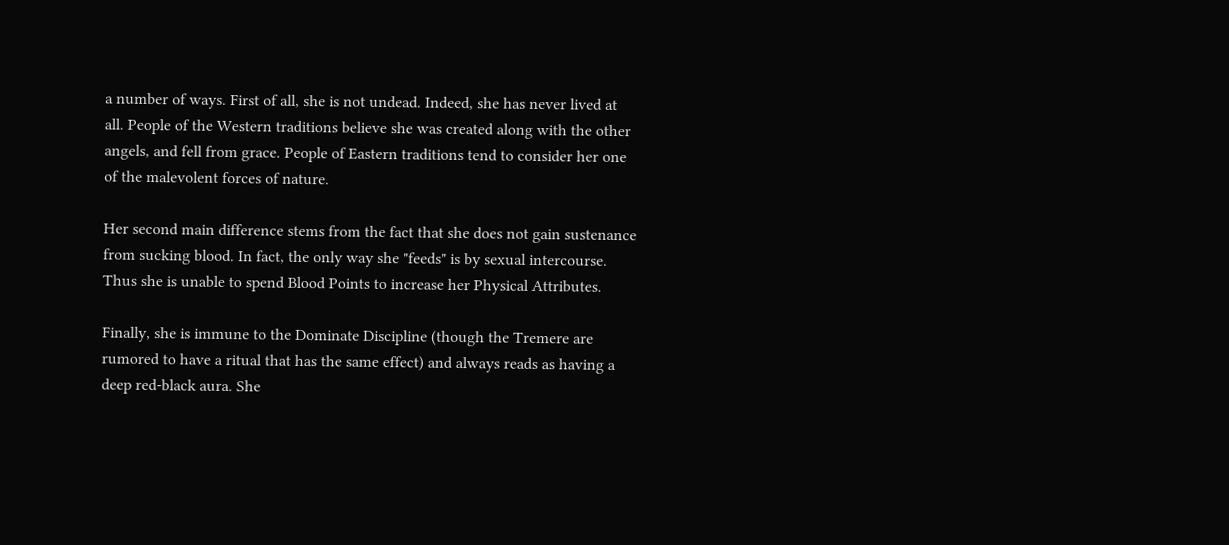a number of ways. First of all, she is not undead. Indeed, she has never lived at all. People of the Western traditions believe she was created along with the other angels, and fell from grace. People of Eastern traditions tend to consider her one of the malevolent forces of nature.

Her second main difference stems from the fact that she does not gain sustenance from sucking blood. In fact, the only way she "feeds" is by sexual intercourse. Thus she is unable to spend Blood Points to increase her Physical Attributes.

Finally, she is immune to the Dominate Discipline (though the Tremere are rumored to have a ritual that has the same effect) and always reads as having a deep red-black aura. She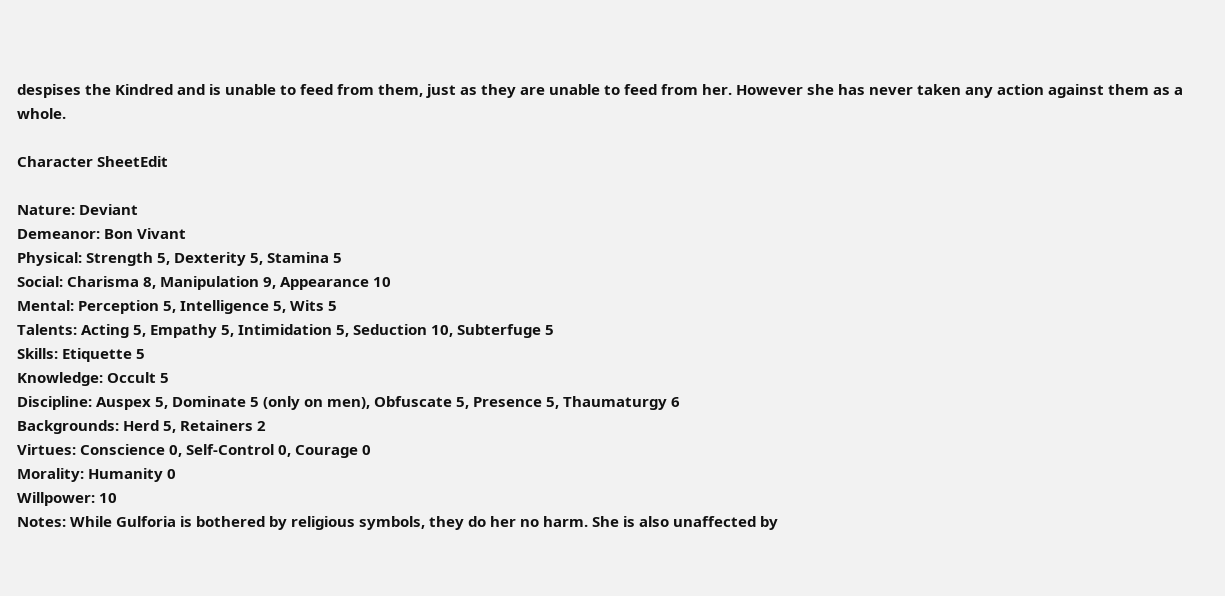despises the Kindred and is unable to feed from them, just as they are unable to feed from her. However she has never taken any action against them as a whole.

Character SheetEdit

Nature: Deviant
Demeanor: Bon Vivant
Physical: Strength 5, Dexterity 5, Stamina 5
Social: Charisma 8, Manipulation 9, Appearance 10
Mental: Perception 5, Intelligence 5, Wits 5
Talents: Acting 5, Empathy 5, Intimidation 5, Seduction 10, Subterfuge 5
Skills: Etiquette 5
Knowledge: Occult 5
Discipline: Auspex 5, Dominate 5 (only on men), Obfuscate 5, Presence 5, Thaumaturgy 6
Backgrounds: Herd 5, Retainers 2
Virtues: Conscience 0, Self-Control 0, Courage 0
Morality: Humanity 0
Willpower: 10
Notes: While Gulforia is bothered by religious symbols, they do her no harm. She is also unaffected by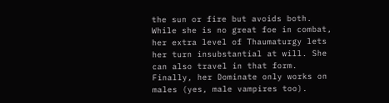the sun or fire but avoids both. While she is no great foe in combat, her extra level of Thaumaturgy lets her turn insubstantial at will. She can also travel in that form. Finally, her Dominate only works on males (yes, male vampires too).